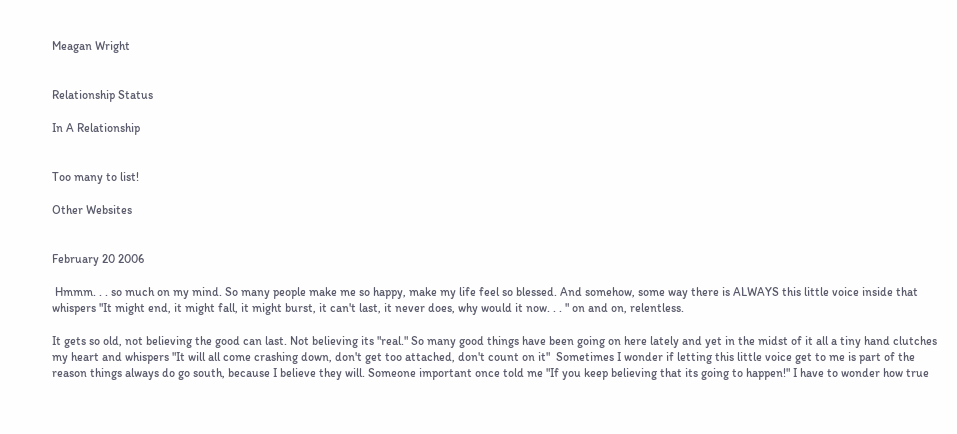Meagan Wright


Relationship Status

In A Relationship


Too many to list!

Other Websites


February 20 2006

 Hmmm. . . so much on my mind. So many people make me so happy, make my life feel so blessed. And somehow, some way there is ALWAYS this little voice inside that whispers "It might end, it might fall, it might burst, it can't last, it never does, why would it now. . . " on and on, relentless.

It gets so old, not believing the good can last. Not believing its "real." So many good things have been going on here lately and yet in the midst of it all a tiny hand clutches my heart and whispers "It will all come crashing down, don't get too attached, don't count on it"  Sometimes I wonder if letting this little voice get to me is part of the reason things always do go south, because I believe they will. Someone important once told me "If you keep believing that its going to happen!" I have to wonder how true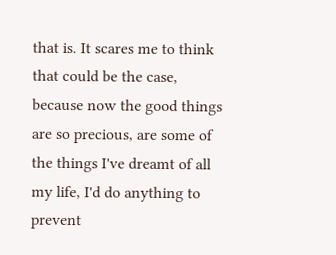that is. It scares me to think that could be the case, because now the good things are so precious, are some of the things I've dreamt of all my life, I'd do anything to prevent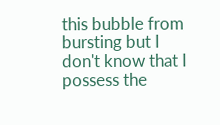this bubble from bursting but I don't know that I possess the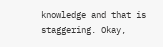knowledge and that is staggering. Okay,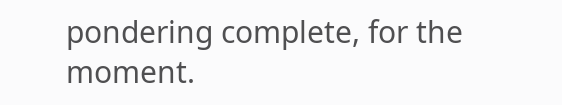pondering complete, for the moment.